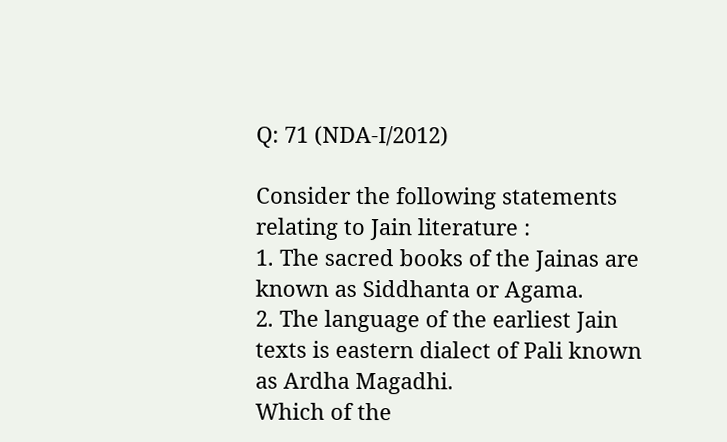Q: 71 (NDA-I/2012)

Consider the following statements relating to Jain literature :
1. The sacred books of the Jainas are known as Siddhanta or Agama.
2. The language of the earliest Jain texts is eastern dialect of Pali known as Ardha Magadhi.
Which of the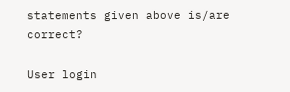statements given above is/are correct?

User login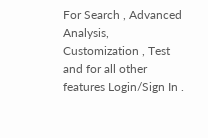For Search , Advanced Analysis, Customization , Test and for all other features Login/Sign In .